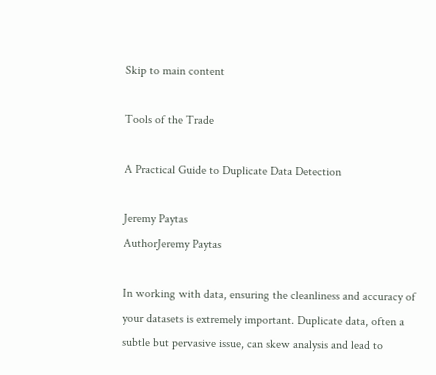Skip to main content

Tools of the Trade

A Practical Guide to Duplicate Data Detection

Jeremy Paytas
AuthorJeremy Paytas

In working with data, ensuring the cleanliness and accuracy of your datasets is extremely important. Duplicate data, often a subtle but pervasive issue, can skew analysis and lead to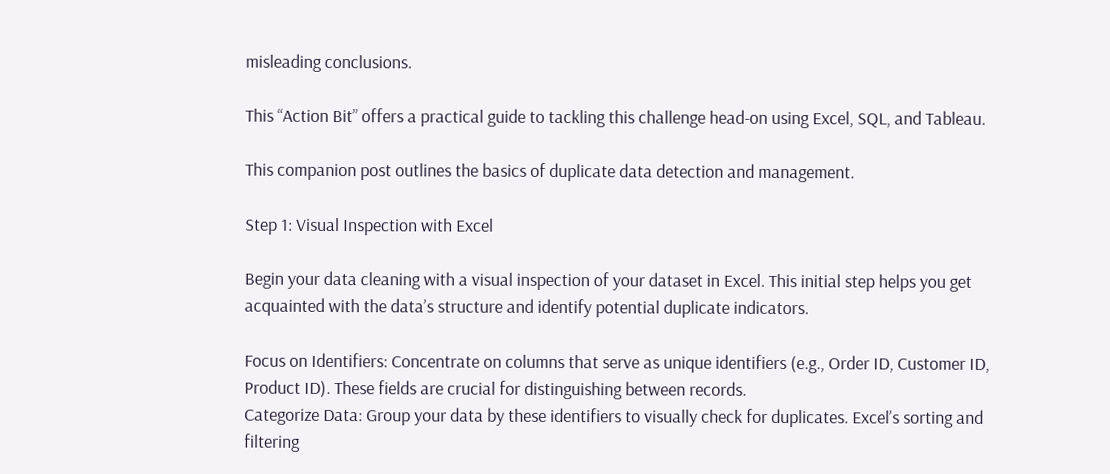misleading conclusions.

This “Action Bit” offers a practical guide to tackling this challenge head-on using Excel, SQL, and Tableau.

This companion post outlines the basics of duplicate data detection and management.

Step 1: Visual Inspection with Excel

Begin your data cleaning with a visual inspection of your dataset in Excel. This initial step helps you get acquainted with the data’s structure and identify potential duplicate indicators.

Focus on Identifiers: Concentrate on columns that serve as unique identifiers (e.g., Order ID, Customer ID, Product ID). These fields are crucial for distinguishing between records.
Categorize Data: Group your data by these identifiers to visually check for duplicates. Excel’s sorting and filtering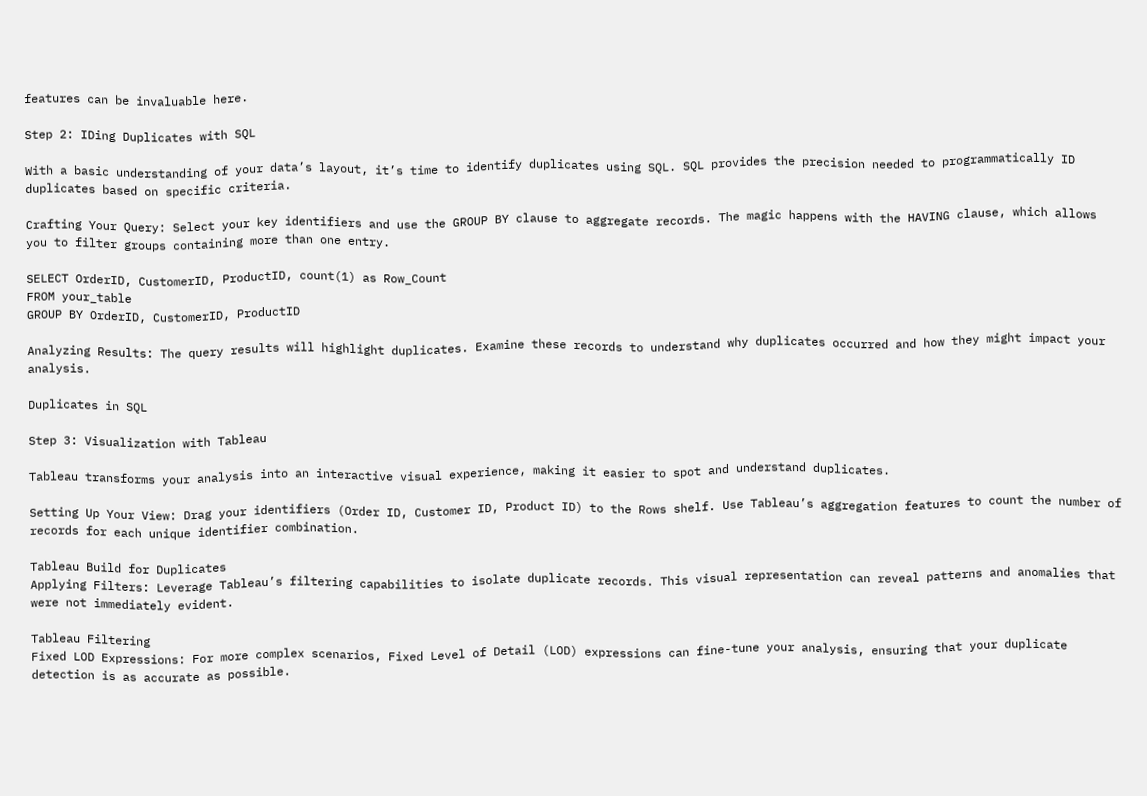features can be invaluable here.

Step 2: IDing Duplicates with SQL

With a basic understanding of your data’s layout, it’s time to identify duplicates using SQL. SQL provides the precision needed to programmatically ID duplicates based on specific criteria.

Crafting Your Query: Select your key identifiers and use the GROUP BY clause to aggregate records. The magic happens with the HAVING clause, which allows you to filter groups containing more than one entry.

SELECT OrderID, CustomerID, ProductID, count(1) as Row_Count
FROM your_table
GROUP BY OrderID, CustomerID, ProductID

Analyzing Results: The query results will highlight duplicates. Examine these records to understand why duplicates occurred and how they might impact your analysis.

Duplicates in SQL

Step 3: Visualization with Tableau

Tableau transforms your analysis into an interactive visual experience, making it easier to spot and understand duplicates.

Setting Up Your View: Drag your identifiers (Order ID, Customer ID, Product ID) to the Rows shelf. Use Tableau’s aggregation features to count the number of records for each unique identifier combination.

Tableau Build for Duplicates
Applying Filters: Leverage Tableau’s filtering capabilities to isolate duplicate records. This visual representation can reveal patterns and anomalies that were not immediately evident.

Tableau Filtering
Fixed LOD Expressions: For more complex scenarios, Fixed Level of Detail (LOD) expressions can fine-tune your analysis, ensuring that your duplicate detection is as accurate as possible.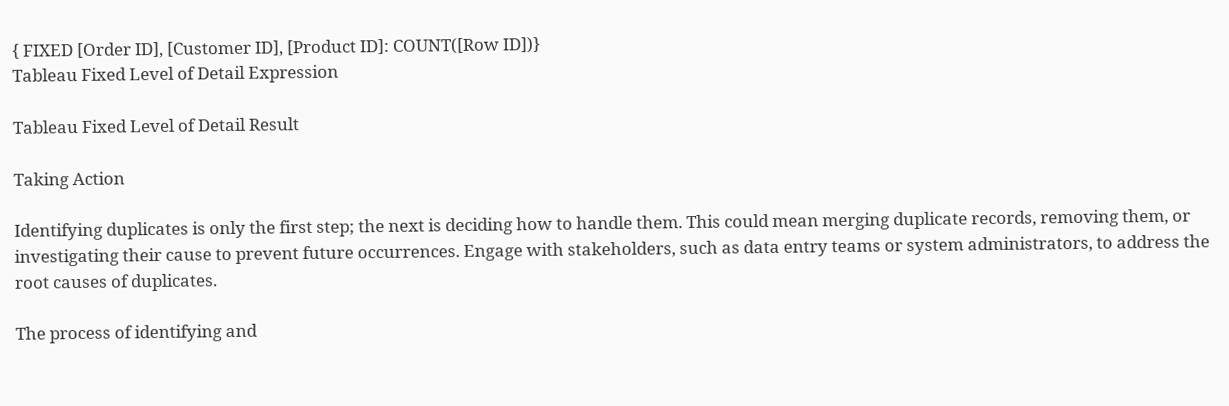{ FIXED [Order ID], [Customer ID], [Product ID]: COUNT([Row ID])}
Tableau Fixed Level of Detail Expression

Tableau Fixed Level of Detail Result

Taking Action

Identifying duplicates is only the first step; the next is deciding how to handle them. This could mean merging duplicate records, removing them, or investigating their cause to prevent future occurrences. Engage with stakeholders, such as data entry teams or system administrators, to address the root causes of duplicates.

The process of identifying and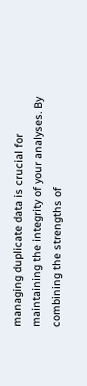managing duplicate data is crucial for maintaining the integrity of your analyses. By combining the strengths of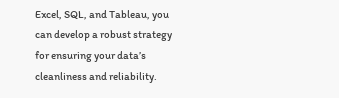Excel, SQL, and Tableau, you can develop a robust strategy for ensuring your data’s cleanliness and reliability.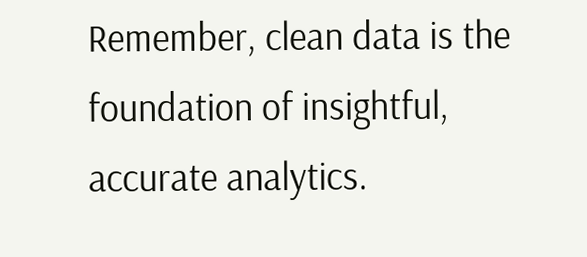Remember, clean data is the foundation of insightful, accurate analytics.